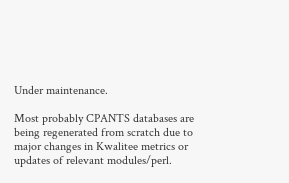Under maintenance.

Most probably CPANTS databases are being regenerated from scratch due to major changes in Kwalitee metrics or updates of relevant modules/perl.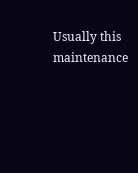Usually this maintenance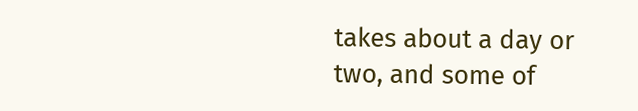takes about a day or two, and some of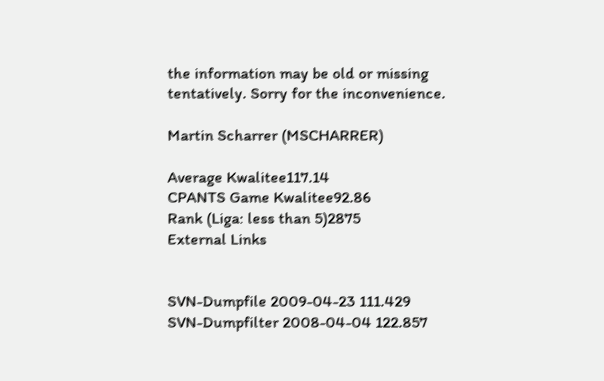the information may be old or missing tentatively. Sorry for the inconvenience.

Martin Scharrer (MSCHARRER)

Average Kwalitee117.14
CPANTS Game Kwalitee92.86
Rank (Liga: less than 5)2875
External Links


SVN-Dumpfile 2009-04-23 111.429
SVN-Dumpfilter 2008-04-04 122.857